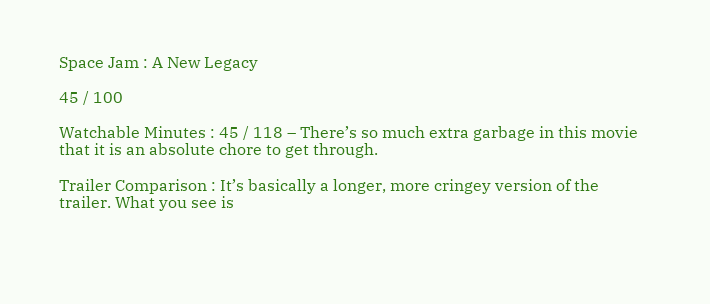Space Jam : A New Legacy

45 / 100

Watchable Minutes : 45 / 118 – There’s so much extra garbage in this movie that it is an absolute chore to get through.

Trailer Comparison : It’s basically a longer, more cringey version of the trailer. What you see is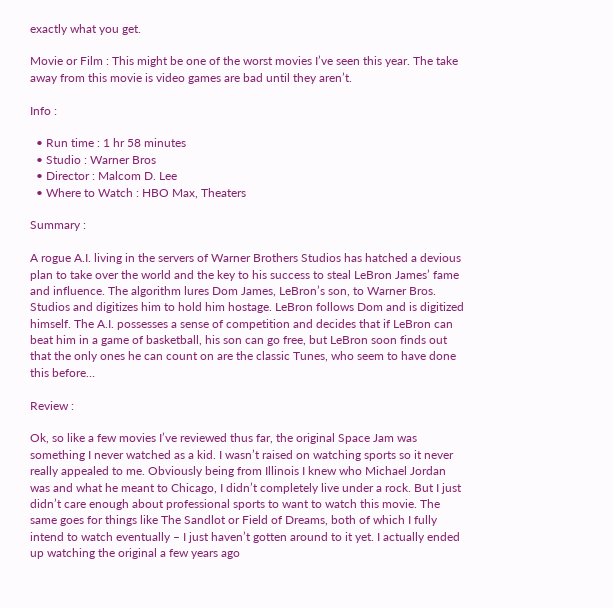exactly what you get.

Movie or Film : This might be one of the worst movies I’ve seen this year. The take away from this movie is video games are bad until they aren’t.

Info :

  • Run time : 1 hr 58 minutes
  • Studio : Warner Bros
  • Director : Malcom D. Lee
  • Where to Watch : HBO Max, Theaters

Summary :

A rogue A.I. living in the servers of Warner Brothers Studios has hatched a devious plan to take over the world and the key to his success to steal LeBron James’ fame and influence. The algorithm lures Dom James, LeBron’s son, to Warner Bros. Studios and digitizes him to hold him hostage. LeBron follows Dom and is digitized himself. The A.I. possesses a sense of competition and decides that if LeBron can beat him in a game of basketball, his son can go free, but LeBron soon finds out that the only ones he can count on are the classic Tunes, who seem to have done this before…

Review :

Ok, so like a few movies I’ve reviewed thus far, the original Space Jam was something I never watched as a kid. I wasn’t raised on watching sports so it never really appealed to me. Obviously being from Illinois I knew who Michael Jordan was and what he meant to Chicago, I didn’t completely live under a rock. But I just didn’t care enough about professional sports to want to watch this movie. The same goes for things like The Sandlot or Field of Dreams, both of which I fully intend to watch eventually – I just haven’t gotten around to it yet. I actually ended up watching the original a few years ago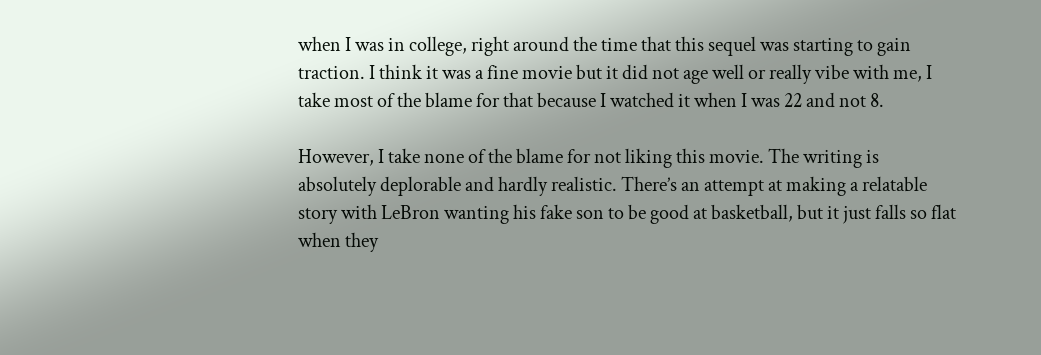when I was in college, right around the time that this sequel was starting to gain traction. I think it was a fine movie but it did not age well or really vibe with me, I take most of the blame for that because I watched it when I was 22 and not 8.

However, I take none of the blame for not liking this movie. The writing is absolutely deplorable and hardly realistic. There’s an attempt at making a relatable story with LeBron wanting his fake son to be good at basketball, but it just falls so flat when they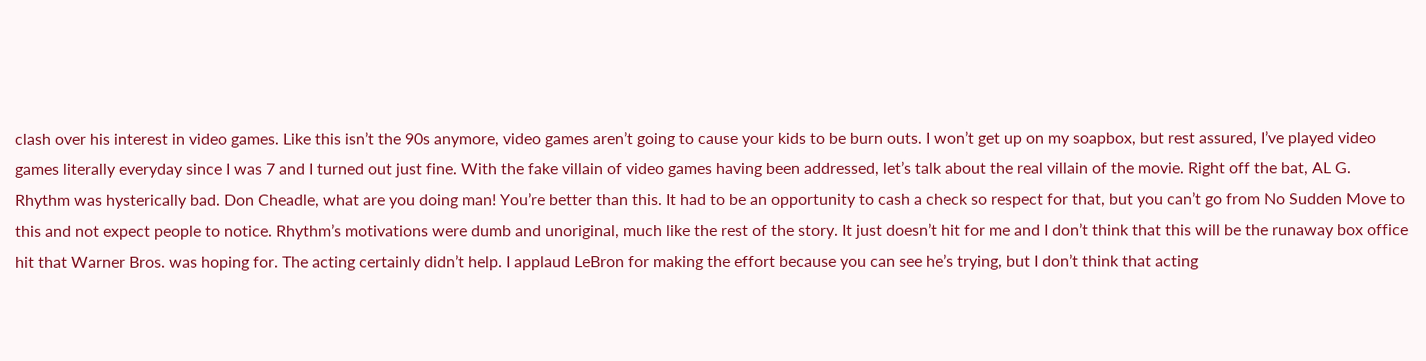clash over his interest in video games. Like this isn’t the 90s anymore, video games aren’t going to cause your kids to be burn outs. I won’t get up on my soapbox, but rest assured, I’ve played video games literally everyday since I was 7 and I turned out just fine. With the fake villain of video games having been addressed, let’s talk about the real villain of the movie. Right off the bat, AL G. Rhythm was hysterically bad. Don Cheadle, what are you doing man! You’re better than this. It had to be an opportunity to cash a check so respect for that, but you can’t go from No Sudden Move to this and not expect people to notice. Rhythm’s motivations were dumb and unoriginal, much like the rest of the story. It just doesn’t hit for me and I don’t think that this will be the runaway box office hit that Warner Bros. was hoping for. The acting certainly didn’t help. I applaud LeBron for making the effort because you can see he’s trying, but I don’t think that acting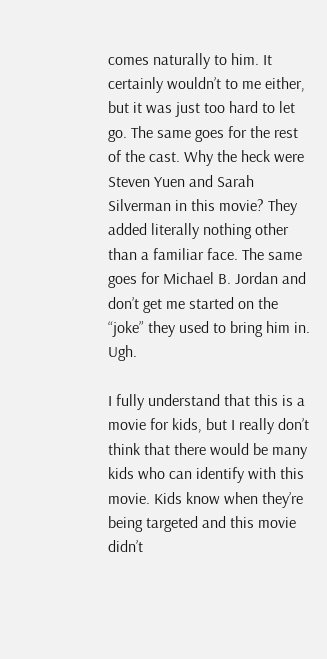comes naturally to him. It certainly wouldn’t to me either, but it was just too hard to let go. The same goes for the rest of the cast. Why the heck were Steven Yuen and Sarah Silverman in this movie? They added literally nothing other than a familiar face. The same goes for Michael B. Jordan and don’t get me started on the “joke” they used to bring him in. Ugh.

I fully understand that this is a movie for kids, but I really don’t think that there would be many kids who can identify with this movie. Kids know when they’re being targeted and this movie didn’t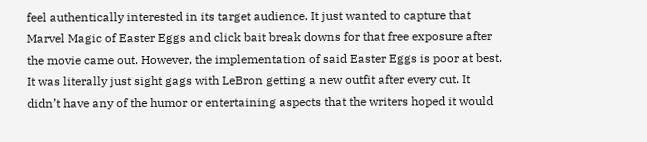feel authentically interested in its target audience. It just wanted to capture that Marvel Magic of Easter Eggs and click bait break downs for that free exposure after the movie came out. However, the implementation of said Easter Eggs is poor at best. It was literally just sight gags with LeBron getting a new outfit after every cut. It didn’t have any of the humor or entertaining aspects that the writers hoped it would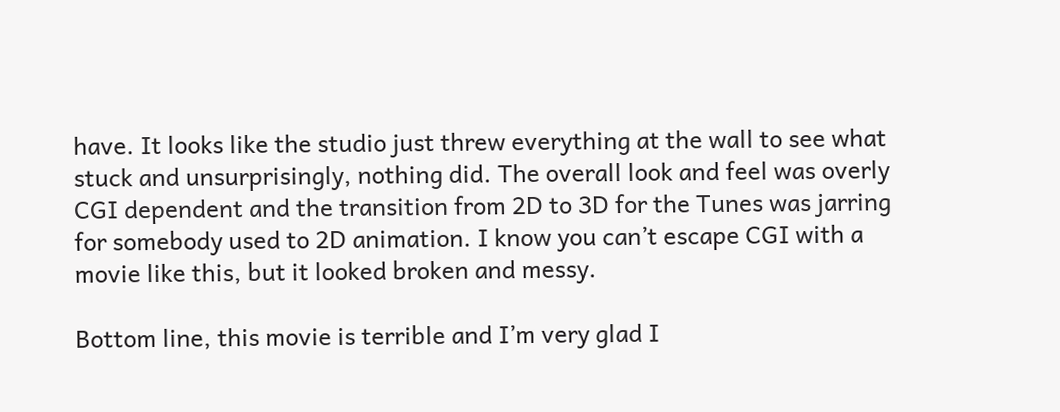have. It looks like the studio just threw everything at the wall to see what stuck and unsurprisingly, nothing did. The overall look and feel was overly CGI dependent and the transition from 2D to 3D for the Tunes was jarring for somebody used to 2D animation. I know you can’t escape CGI with a movie like this, but it looked broken and messy.

Bottom line, this movie is terrible and I’m very glad I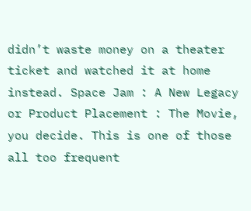didn’t waste money on a theater ticket and watched it at home instead. Space Jam : A New Legacy or Product Placement : The Movie, you decide. This is one of those all too frequent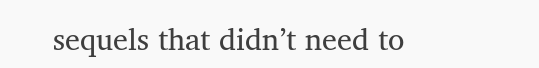sequels that didn’t need to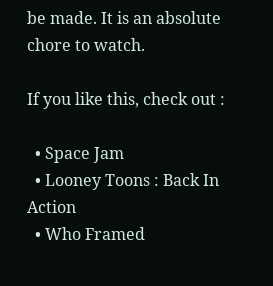be made. It is an absolute chore to watch.

If you like this, check out :

  • Space Jam
  • Looney Toons : Back In Action
  • Who Framed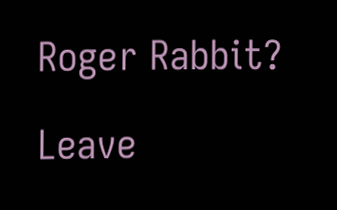Roger Rabbit?

Leave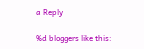a Reply

%d bloggers like this: